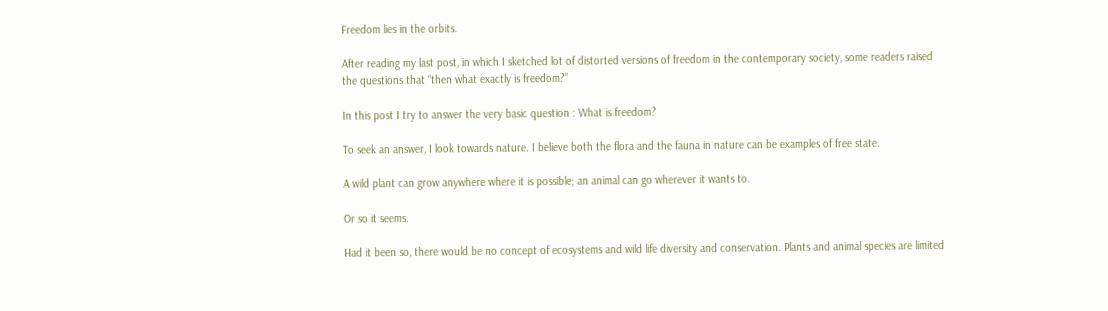Freedom lies in the orbits.

After reading my last post, in which I sketched lot of distorted versions of freedom in the contemporary society, some readers raised the questions that “then what exactly is freedom?”

In this post I try to answer the very basic question : What is freedom?

To seek an answer, I look towards nature. I believe both the flora and the fauna in nature can be examples of free state.

A wild plant can grow anywhere where it is possible; an animal can go wherever it wants to.

Or so it seems.

Had it been so, there would be no concept of ecosystems and wild life diversity and conservation. Plants and animal species are limited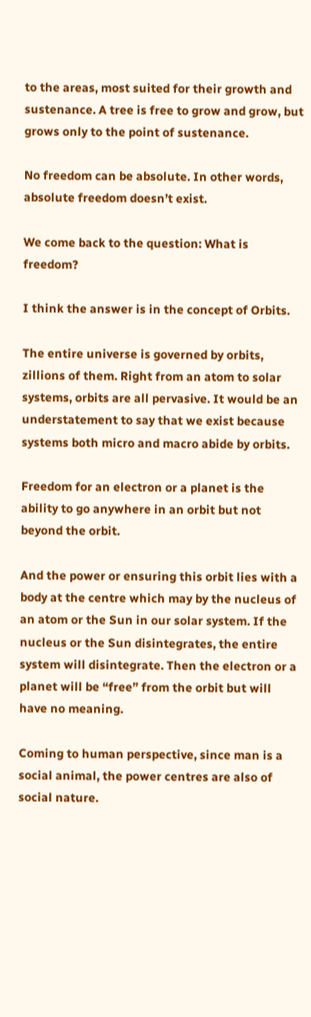to the areas, most suited for their growth and sustenance. A tree is free to grow and grow, but grows only to the point of sustenance.

No freedom can be absolute. In other words, absolute freedom doesn’t exist.

We come back to the question: What is freedom?

I think the answer is in the concept of Orbits.

The entire universe is governed by orbits, zillions of them. Right from an atom to solar systems, orbits are all pervasive. It would be an understatement to say that we exist because systems both micro and macro abide by orbits.

Freedom for an electron or a planet is the ability to go anywhere in an orbit but not beyond the orbit.

And the power or ensuring this orbit lies with a body at the centre which may by the nucleus of an atom or the Sun in our solar system. If the nucleus or the Sun disintegrates, the entire system will disintegrate. Then the electron or a planet will be “free” from the orbit but will have no meaning.

Coming to human perspective, since man is a social animal, the power centres are also of social nature.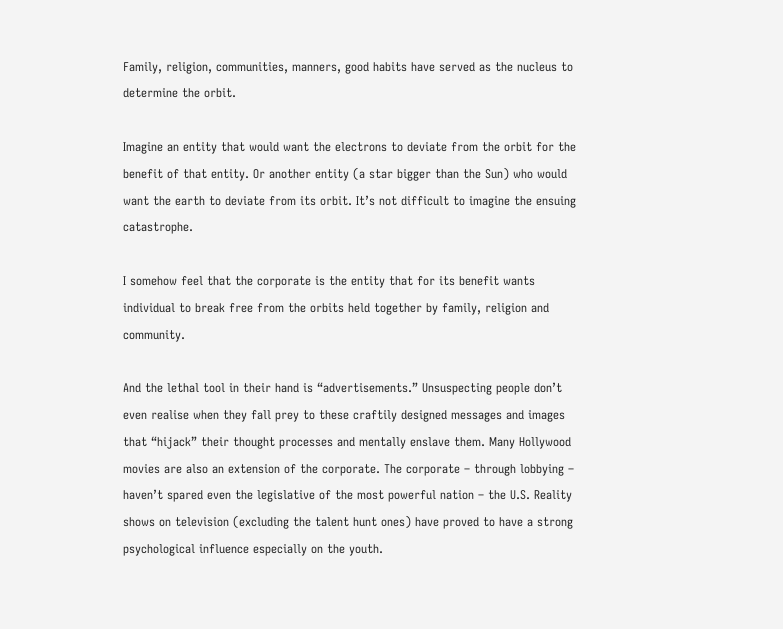Family, religion, communities, manners, good habits have served as the nucleus to determine the orbit.

Imagine an entity that would want the electrons to deviate from the orbit for the benefit of that entity. Or another entity (a star bigger than the Sun) who would want the earth to deviate from its orbit. It’s not difficult to imagine the ensuing catastrophe.

I somehow feel that the corporate is the entity that for its benefit wants individual to break free from the orbits held together by family, religion and community.

And the lethal tool in their hand is “advertisements.” Unsuspecting people don’t even realise when they fall prey to these craftily designed messages and images that “hijack” their thought processes and mentally enslave them. Many Hollywood movies are also an extension of the corporate. The corporate – through lobbying – haven’t spared even the legislative of the most powerful nation – the U.S. Reality shows on television (excluding the talent hunt ones) have proved to have a strong psychological influence especially on the youth.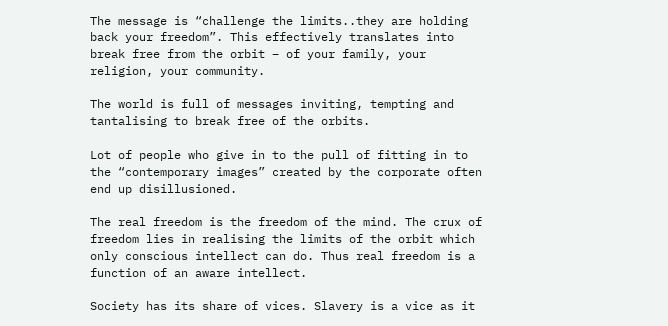The message is “challenge the limits..they are holding back your freedom”. This effectively translates into break free from the orbit – of your family, your religion, your community.

The world is full of messages inviting, tempting and tantalising to break free of the orbits.

Lot of people who give in to the pull of fitting in to the “contemporary images” created by the corporate often end up disillusioned.

The real freedom is the freedom of the mind. The crux of freedom lies in realising the limits of the orbit which only conscious intellect can do. Thus real freedom is a function of an aware intellect.

Society has its share of vices. Slavery is a vice as it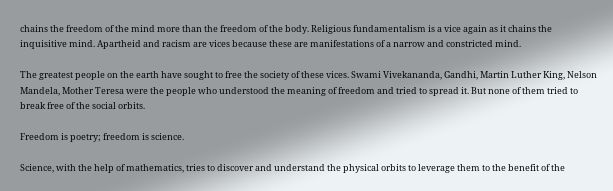chains the freedom of the mind more than the freedom of the body. Religious fundamentalism is a vice again as it chains the inquisitive mind. Apartheid and racism are vices because these are manifestations of a narrow and constricted mind.

The greatest people on the earth have sought to free the society of these vices. Swami Vivekananda, Gandhi, Martin Luther King, Nelson Mandela, Mother Teresa were the people who understood the meaning of freedom and tried to spread it. But none of them tried to break free of the social orbits.

Freedom is poetry; freedom is science.

Science, with the help of mathematics, tries to discover and understand the physical orbits to leverage them to the benefit of the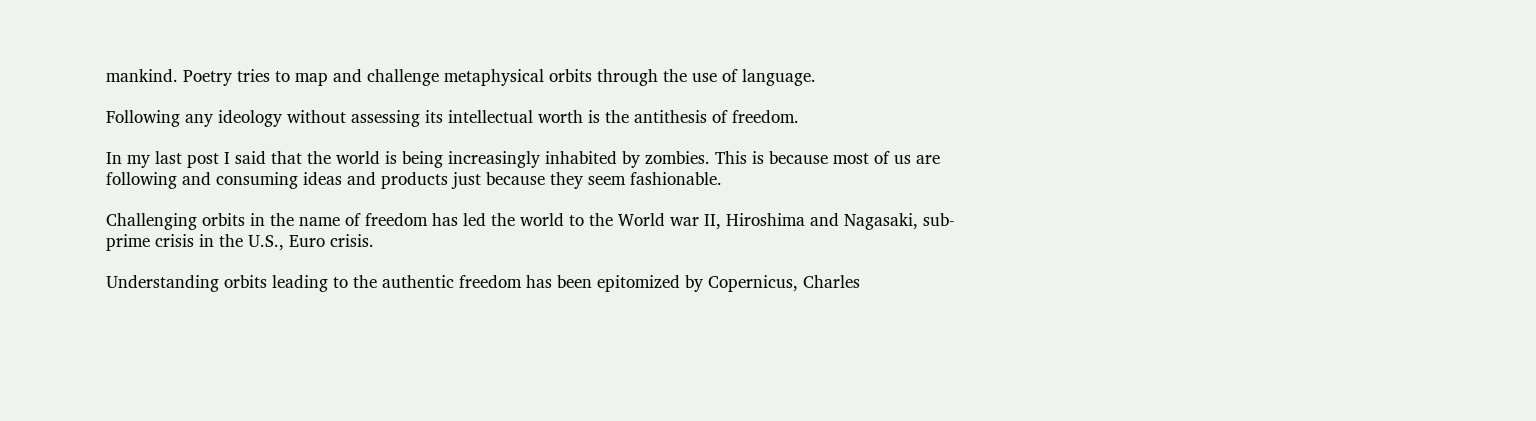mankind. Poetry tries to map and challenge metaphysical orbits through the use of language.

Following any ideology without assessing its intellectual worth is the antithesis of freedom.

In my last post I said that the world is being increasingly inhabited by zombies. This is because most of us are following and consuming ideas and products just because they seem fashionable.

Challenging orbits in the name of freedom has led the world to the World war II, Hiroshima and Nagasaki, sub-prime crisis in the U.S., Euro crisis.

Understanding orbits leading to the authentic freedom has been epitomized by Copernicus, Charles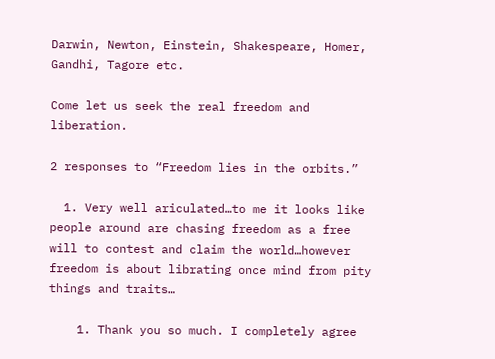Darwin, Newton, Einstein, Shakespeare, Homer, Gandhi, Tagore etc.

Come let us seek the real freedom and liberation.

2 responses to “Freedom lies in the orbits.”

  1. Very well ariculated…to me it looks like people around are chasing freedom as a free will to contest and claim the world…however freedom is about librating once mind from pity things and traits…

    1. Thank you so much. I completely agree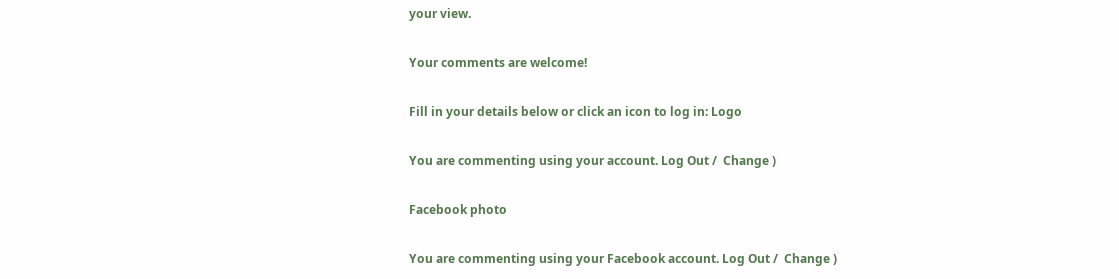your view.

Your comments are welcome!

Fill in your details below or click an icon to log in: Logo

You are commenting using your account. Log Out /  Change )

Facebook photo

You are commenting using your Facebook account. Log Out /  Change )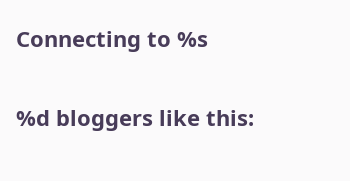Connecting to %s

%d bloggers like this: